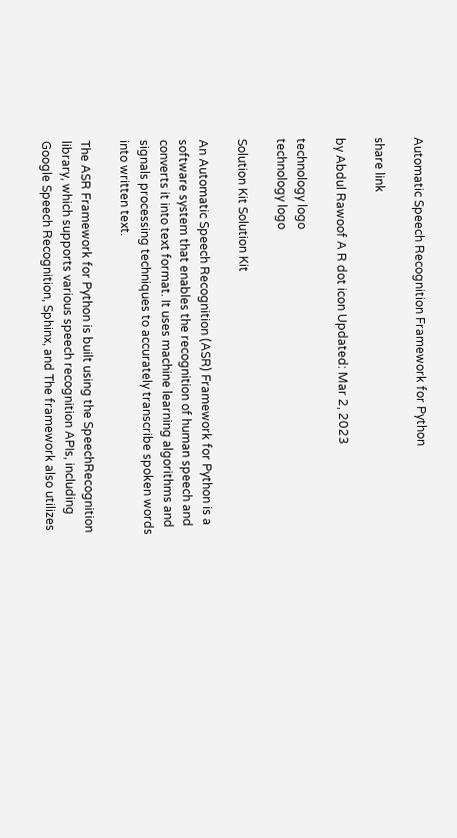Automatic Speech Recognition Framework for Python

share link

by Abdul Rawoof A R dot icon Updated: Mar 2, 2023

technology logo
technology logo

Solution Kit Solution Kit

An Automatic Speech Recognition (ASR) Framework for Python is a software system that enables the recognition of human speech and converts it into text format. It uses machine learning algorithms and signals processing techniques to accurately transcribe spoken words into written text.

The ASR Framework for Python is built using the SpeechRecognition library, which supports various speech recognition APIs, including Google Speech Recognition, Sphinx, and The framework also utilizes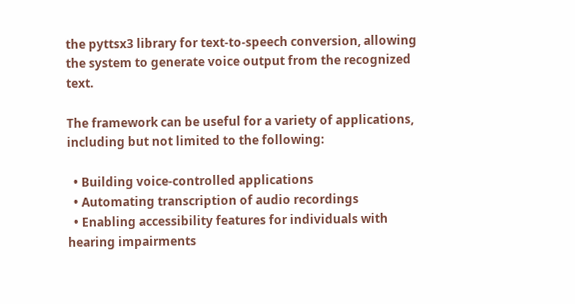the pyttsx3 library for text-to-speech conversion, allowing the system to generate voice output from the recognized text.

The framework can be useful for a variety of applications, including but not limited to the following:

  • Building voice-controlled applications
  • Automating transcription of audio recordings
  • Enabling accessibility features for individuals with hearing impairments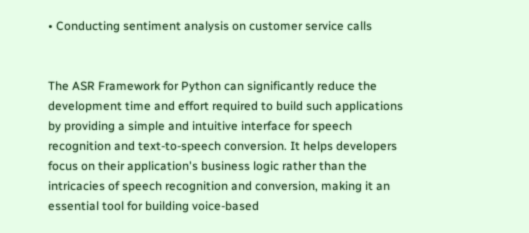• Conducting sentiment analysis on customer service calls


The ASR Framework for Python can significantly reduce the development time and effort required to build such applications by providing a simple and intuitive interface for speech recognition and text-to-speech conversion. It helps developers focus on their application's business logic rather than the intricacies of speech recognition and conversion, making it an essential tool for building voice-based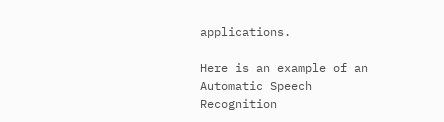applications.

Here is an example of an Automatic Speech Recognition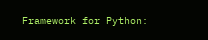Framework for Python: